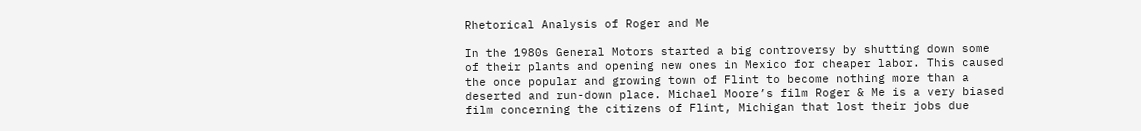Rhetorical Analysis of Roger and Me

In the 1980s General Motors started a big controversy by shutting down some of their plants and opening new ones in Mexico for cheaper labor. This caused the once popular and growing town of Flint to become nothing more than a deserted and run-down place. Michael Moore’s film Roger & Me is a very biased film concerning the citizens of Flint, Michigan that lost their jobs due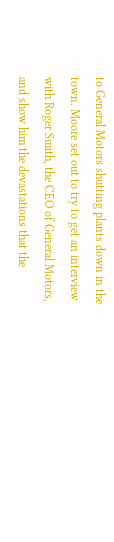to General Motors shutting plants down in the town. Moore set out to try to get an interview with Roger Smith, the CEO of General Motors, and show him the devastations that the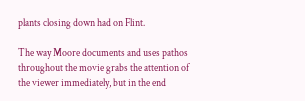plants closing down had on Flint.

The way Moore documents and uses pathos throughout the movie grabs the attention of the viewer immediately, but in the end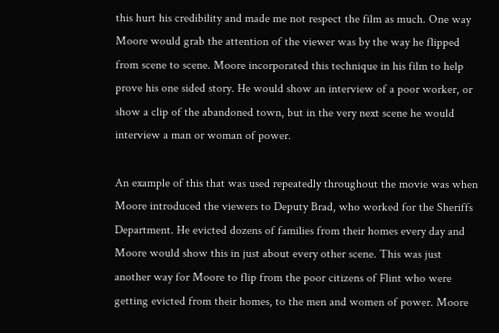this hurt his credibility and made me not respect the film as much. One way Moore would grab the attention of the viewer was by the way he flipped from scene to scene. Moore incorporated this technique in his film to help prove his one sided story. He would show an interview of a poor worker, or show a clip of the abandoned town, but in the very next scene he would interview a man or woman of power.

An example of this that was used repeatedly throughout the movie was when Moore introduced the viewers to Deputy Brad, who worked for the Sheriffs Department. He evicted dozens of families from their homes every day and Moore would show this in just about every other scene. This was just another way for Moore to flip from the poor citizens of Flint who were getting evicted from their homes, to the men and women of power. Moore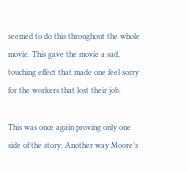seemed to do this throughout the whole movie. This gave the movie a sad, touching effect that made one feel sorry for the workers that lost their job.

This was once again proving only one side of the story. Another way Moore’s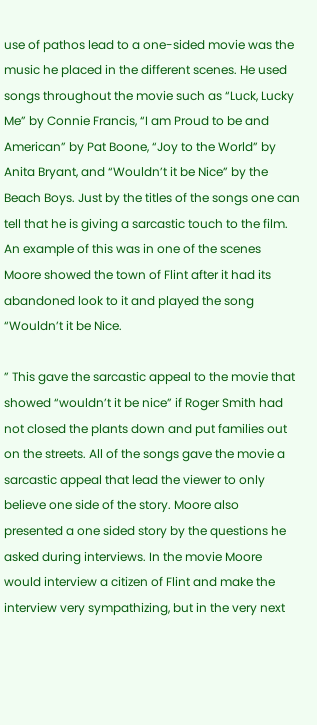use of pathos lead to a one-sided movie was the music he placed in the different scenes. He used songs throughout the movie such as “Luck, Lucky Me” by Connie Francis, “I am Proud to be and American” by Pat Boone, “Joy to the World” by Anita Bryant, and “Wouldn’t it be Nice” by the Beach Boys. Just by the titles of the songs one can tell that he is giving a sarcastic touch to the film. An example of this was in one of the scenes Moore showed the town of Flint after it had its abandoned look to it and played the song “Wouldn’t it be Nice.

” This gave the sarcastic appeal to the movie that showed “wouldn’t it be nice” if Roger Smith had not closed the plants down and put families out on the streets. All of the songs gave the movie a sarcastic appeal that lead the viewer to only believe one side of the story. Moore also presented a one sided story by the questions he asked during interviews. In the movie Moore would interview a citizen of Flint and make the interview very sympathizing, but in the very next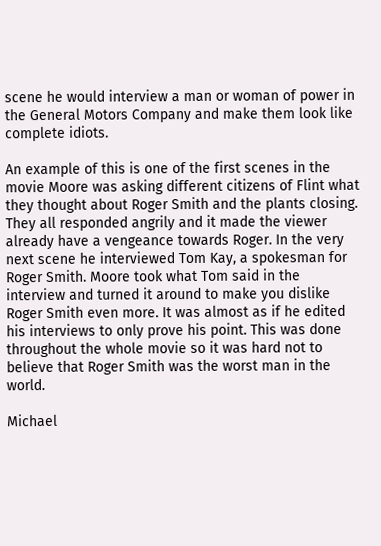scene he would interview a man or woman of power in the General Motors Company and make them look like complete idiots.

An example of this is one of the first scenes in the movie Moore was asking different citizens of Flint what they thought about Roger Smith and the plants closing. They all responded angrily and it made the viewer already have a vengeance towards Roger. In the very next scene he interviewed Tom Kay, a spokesman for Roger Smith. Moore took what Tom said in the interview and turned it around to make you dislike Roger Smith even more. It was almost as if he edited his interviews to only prove his point. This was done throughout the whole movie so it was hard not to believe that Roger Smith was the worst man in the world.

Michael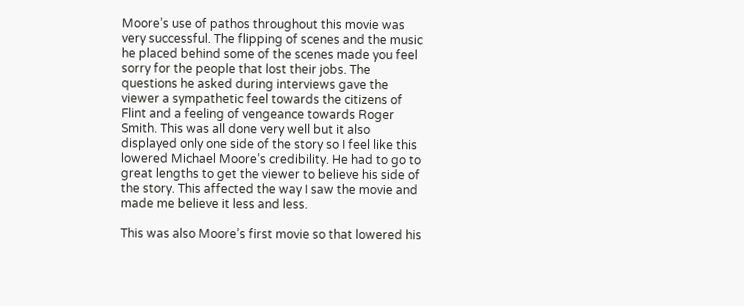Moore’s use of pathos throughout this movie was very successful. The flipping of scenes and the music he placed behind some of the scenes made you feel sorry for the people that lost their jobs. The questions he asked during interviews gave the viewer a sympathetic feel towards the citizens of Flint and a feeling of vengeance towards Roger Smith. This was all done very well but it also displayed only one side of the story so I feel like this lowered Michael Moore’s credibility. He had to go to great lengths to get the viewer to believe his side of the story. This affected the way I saw the movie and made me believe it less and less.

This was also Moore’s first movie so that lowered his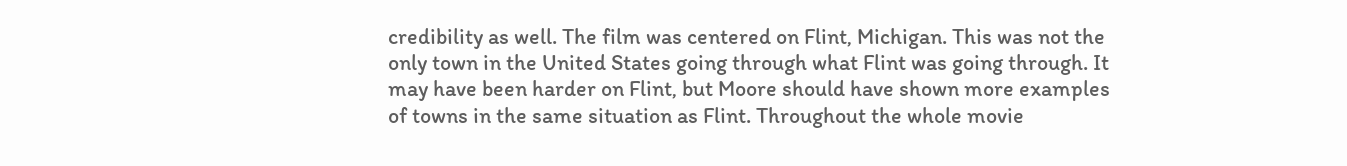credibility as well. The film was centered on Flint, Michigan. This was not the only town in the United States going through what Flint was going through. It may have been harder on Flint, but Moore should have shown more examples of towns in the same situation as Flint. Throughout the whole movie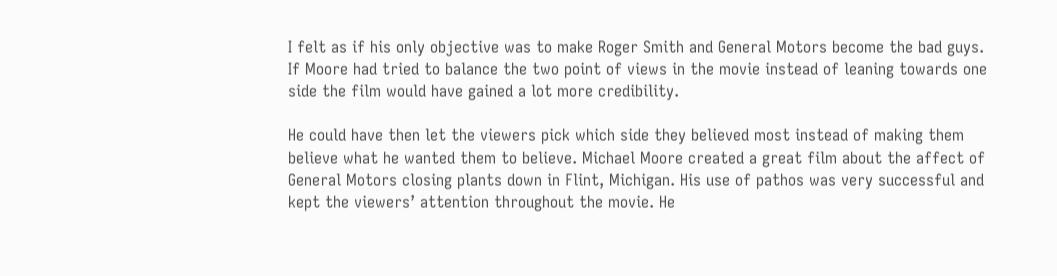I felt as if his only objective was to make Roger Smith and General Motors become the bad guys. If Moore had tried to balance the two point of views in the movie instead of leaning towards one side the film would have gained a lot more credibility.

He could have then let the viewers pick which side they believed most instead of making them believe what he wanted them to believe. Michael Moore created a great film about the affect of General Motors closing plants down in Flint, Michigan. His use of pathos was very successful and kept the viewers’ attention throughout the movie. He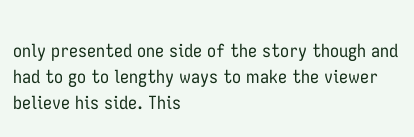only presented one side of the story though and had to go to lengthy ways to make the viewer believe his side. This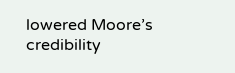lowered Moore’s credibility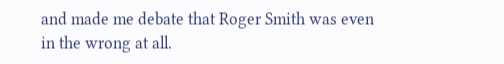and made me debate that Roger Smith was even in the wrong at all.